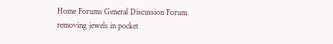Home Forums General Discussion Forum removing jewels in pocket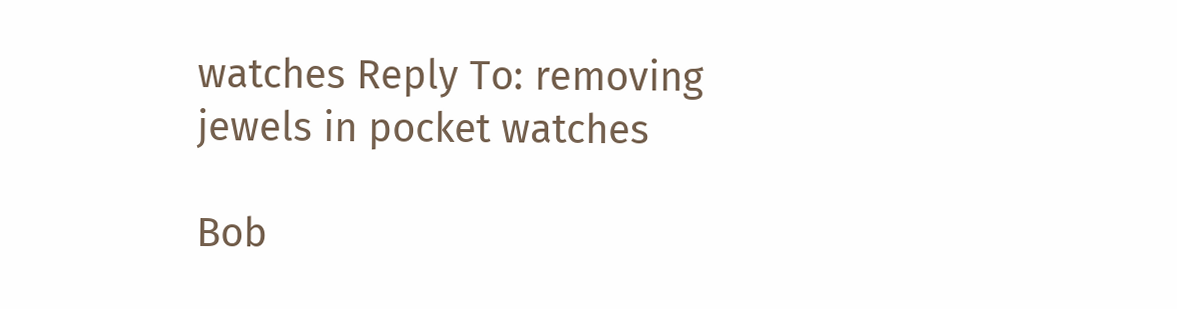watches Reply To: removing jewels in pocket watches

Bob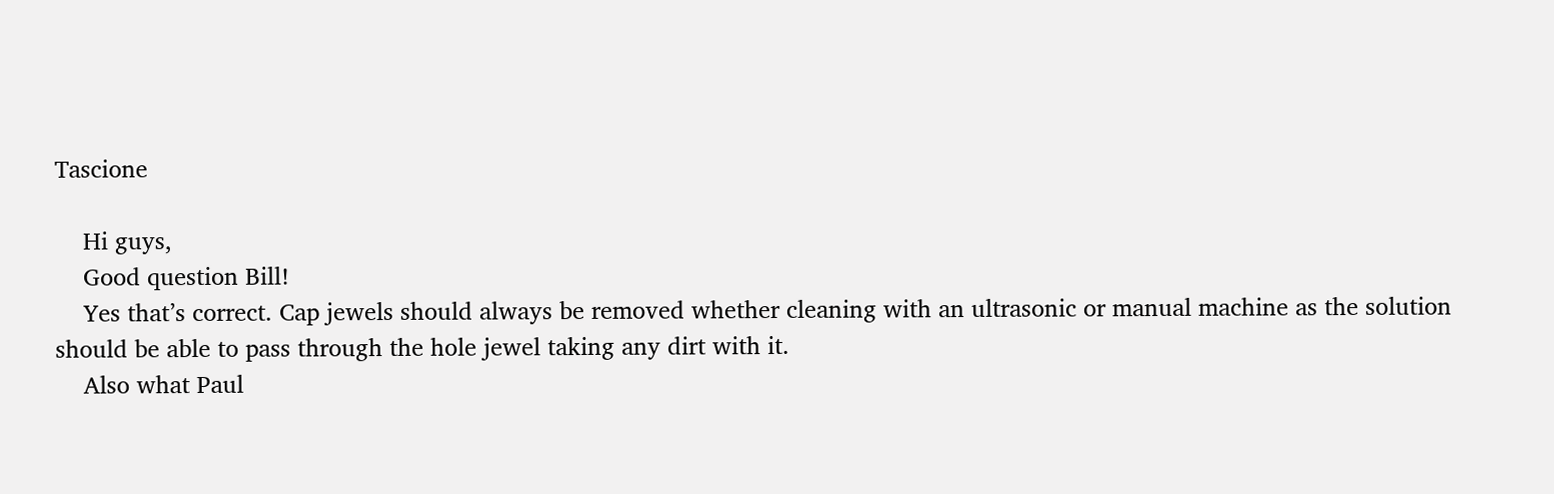Tascione

    Hi guys,
    Good question Bill!
    Yes that’s correct. Cap jewels should always be removed whether cleaning with an ultrasonic or manual machine as the solution should be able to pass through the hole jewel taking any dirt with it.
    Also what Paul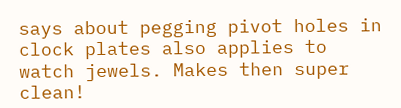says about pegging pivot holes in clock plates also applies to watch jewels. Makes then super clean!